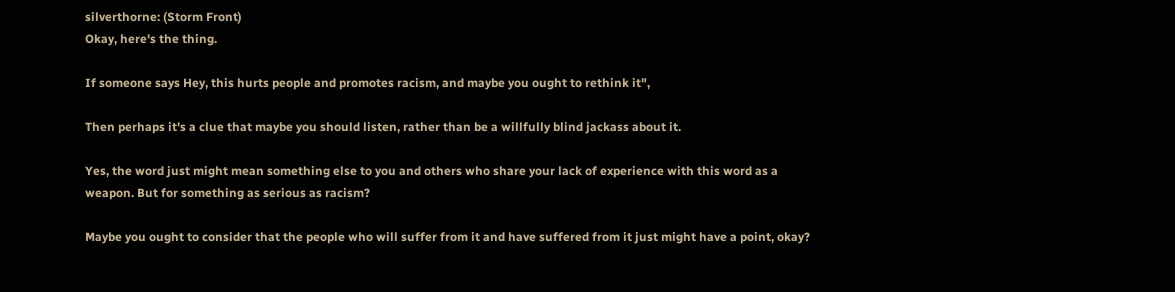silverthorne: (Storm Front)
Okay, here's the thing.

If someone says Hey, this hurts people and promotes racism, and maybe you ought to rethink it",

Then perhaps it's a clue that maybe you should listen, rather than be a willfully blind jackass about it.

Yes, the word just might mean something else to you and others who share your lack of experience with this word as a weapon. But for something as serious as racism?

Maybe you ought to consider that the people who will suffer from it and have suffered from it just might have a point, okay?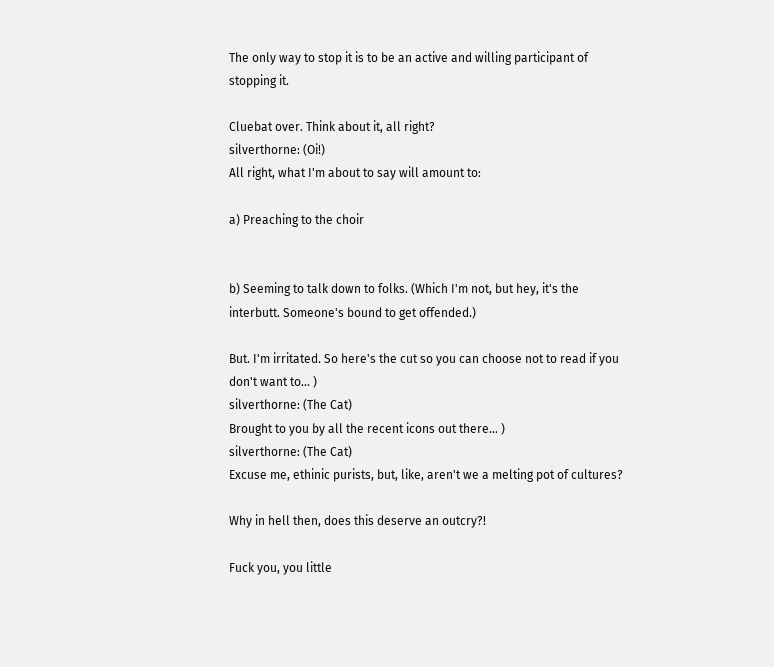The only way to stop it is to be an active and willing participant of stopping it.

Cluebat over. Think about it, all right?
silverthorne: (Oi!)
All right, what I'm about to say will amount to:

a) Preaching to the choir


b) Seeming to talk down to folks. (Which I'm not, but hey, it's the interbutt. Someone's bound to get offended.)

But. I'm irritated. So here's the cut so you can choose not to read if you don't want to... )
silverthorne: (The Cat)
Brought to you by all the recent icons out there... )
silverthorne: (The Cat)
Excuse me, ethinic purists, but, like, aren't we a melting pot of cultures?

Why in hell then, does this deserve an outcry?!

Fuck you, you little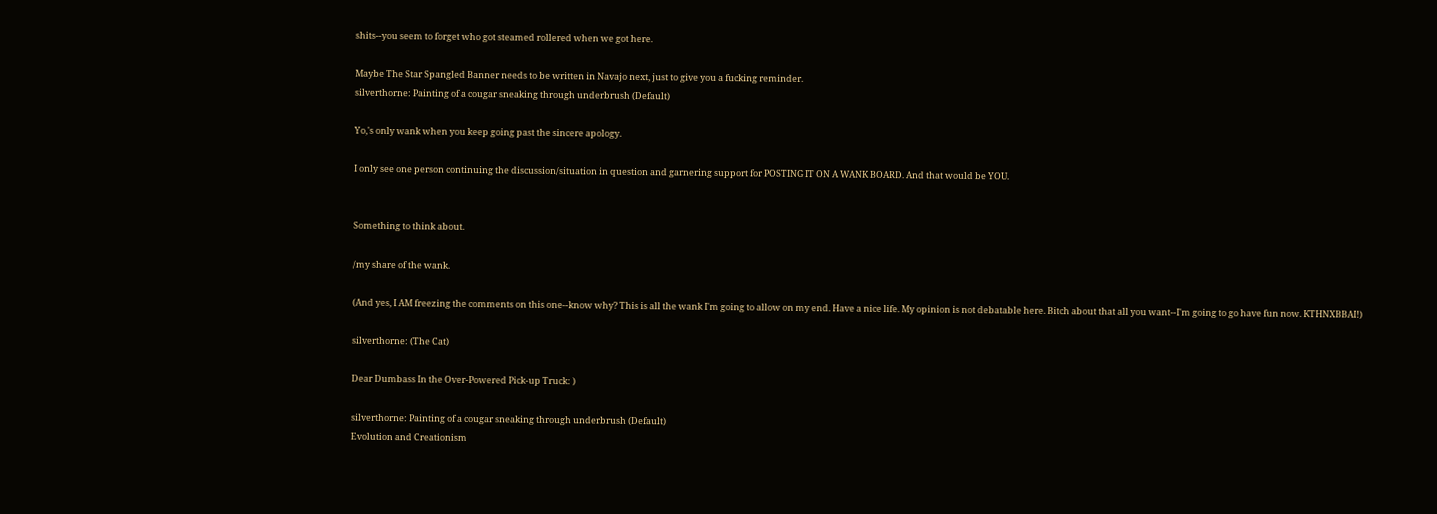shits--you seem to forget who got steamed rollered when we got here.

Maybe The Star Spangled Banner needs to be written in Navajo next, just to give you a fucking reminder.
silverthorne: Painting of a cougar sneaking through underbrush (Default)

Yo,'s only wank when you keep going past the sincere apology.

I only see one person continuing the discussion/situation in question and garnering support for POSTING IT ON A WANK BOARD. And that would be YOU.


Something to think about.

/my share of the wank.

(And yes, I AM freezing the comments on this one--know why? This is all the wank I'm going to allow on my end. Have a nice life. My opinion is not debatable here. Bitch about that all you want--I'm going to go have fun now. KTHNXBBAI!)

silverthorne: (The Cat)

Dear Dumbass In the Over-Powered Pick-up Truck: )

silverthorne: Painting of a cougar sneaking through underbrush (Default)
Evolution and Creationism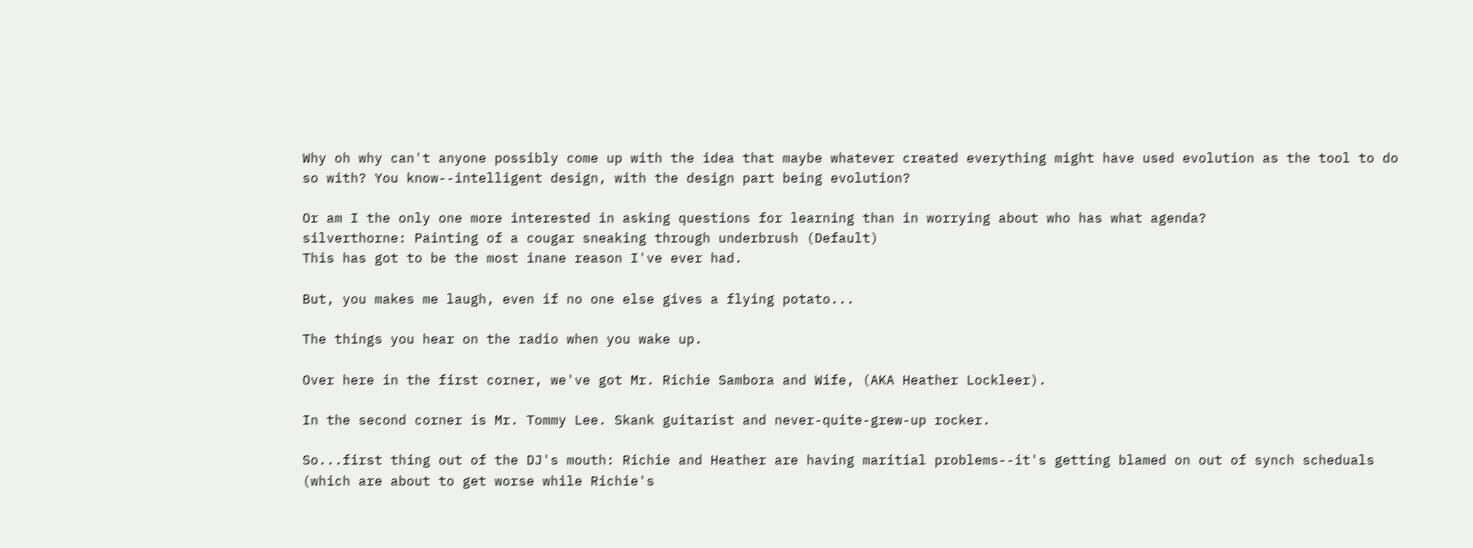Why oh why can't anyone possibly come up with the idea that maybe whatever created everything might have used evolution as the tool to do so with? You know--intelligent design, with the design part being evolution?

Or am I the only one more interested in asking questions for learning than in worrying about who has what agenda?
silverthorne: Painting of a cougar sneaking through underbrush (Default)
This has got to be the most inane reason I've ever had.

But, you makes me laugh, even if no one else gives a flying potato...

The things you hear on the radio when you wake up.

Over here in the first corner, we've got Mr. Richie Sambora and Wife, (AKA Heather Lockleer).

In the second corner is Mr. Tommy Lee. Skank guitarist and never-quite-grew-up rocker.

So...first thing out of the DJ's mouth: Richie and Heather are having maritial problems--it's getting blamed on out of synch scheduals (which are about to get worse while Richie's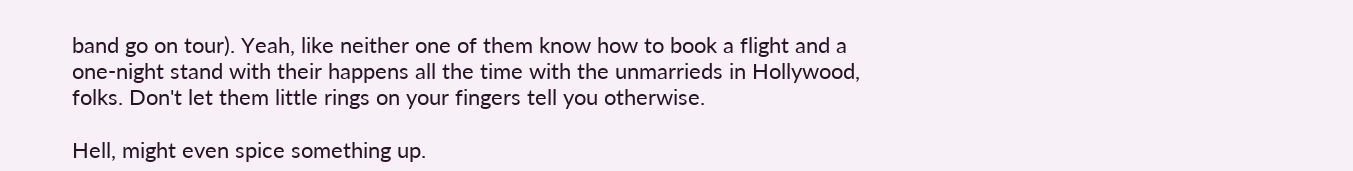band go on tour). Yeah, like neither one of them know how to book a flight and a one-night stand with their happens all the time with the unmarrieds in Hollywood, folks. Don't let them little rings on your fingers tell you otherwise.

Hell, might even spice something up.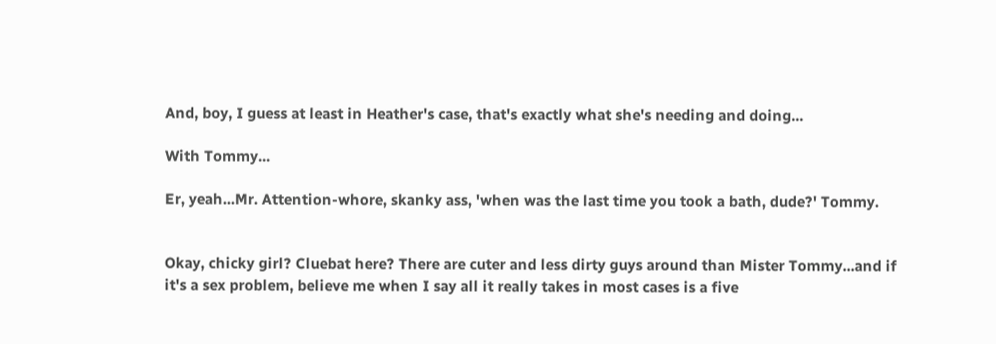And, boy, I guess at least in Heather's case, that's exactly what she's needing and doing...

With Tommy...

Er, yeah...Mr. Attention-whore, skanky ass, 'when was the last time you took a bath, dude?' Tommy.


Okay, chicky girl? Cluebat here? There are cuter and less dirty guys around than Mister Tommy...and if it's a sex problem, believe me when I say all it really takes in most cases is a five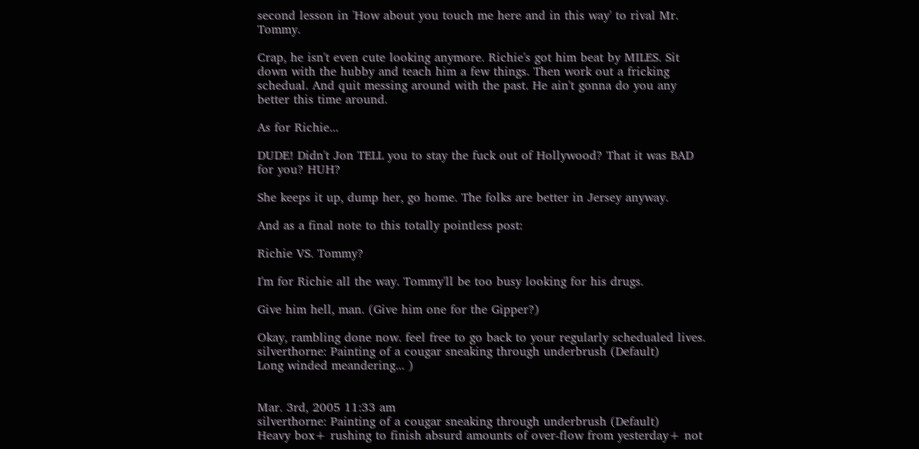second lesson in 'How about you touch me here and in this way' to rival Mr. Tommy.

Crap, he isn't even cute looking anymore. Richie's got him beat by MILES. Sit down with the hubby and teach him a few things. Then work out a fricking schedual. And quit messing around with the past. He ain't gonna do you any better this time around.

As for Richie...

DUDE! Didn't Jon TELL you to stay the fuck out of Hollywood? That it was BAD for you? HUH?

She keeps it up, dump her, go home. The folks are better in Jersey anyway.

And as a final note to this totally pointless post:

Richie VS. Tommy?

I'm for Richie all the way. Tommy'll be too busy looking for his drugs.

Give him hell, man. (Give him one for the Gipper?)

Okay, rambling done now. feel free to go back to your regularly schedualed lives.
silverthorne: Painting of a cougar sneaking through underbrush (Default)
Long winded meandering... )


Mar. 3rd, 2005 11:33 am
silverthorne: Painting of a cougar sneaking through underbrush (Default)
Heavy box+ rushing to finish absurd amounts of over-flow from yesterday+ not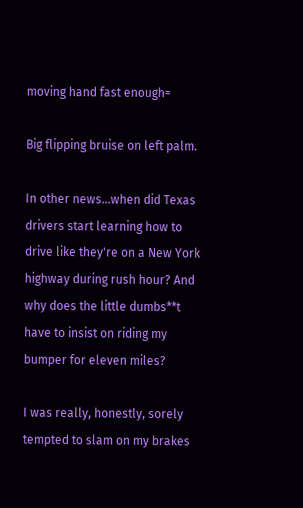moving hand fast enough=

Big flipping bruise on left palm.

In other news...when did Texas drivers start learning how to drive like they're on a New York highway during rush hour? And why does the little dumbs**t have to insist on riding my bumper for eleven miles?

I was really, honestly, sorely tempted to slam on my brakes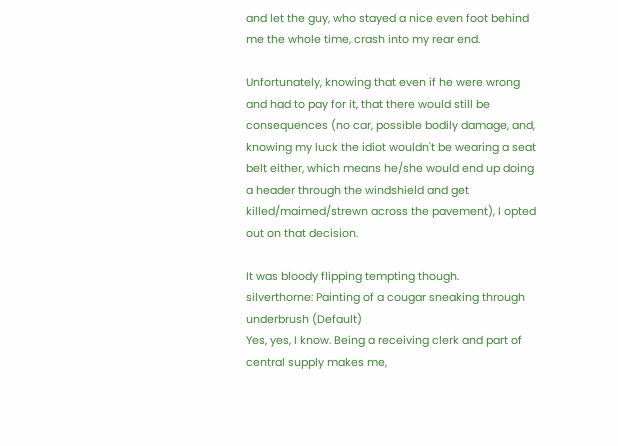and let the guy, who stayed a nice even foot behind me the whole time, crash into my rear end.

Unfortunately, knowing that even if he were wrong and had to pay for it, that there would still be consequences (no car, possible bodily damage, and, knowing my luck the idiot wouldn't be wearing a seat belt either, which means he/she would end up doing a header through the windshield and get killed/maimed/strewn across the pavement), I opted out on that decision.

It was bloody flipping tempting though.
silverthorne: Painting of a cougar sneaking through underbrush (Default)
Yes, yes, I know. Being a receiving clerk and part of central supply makes me,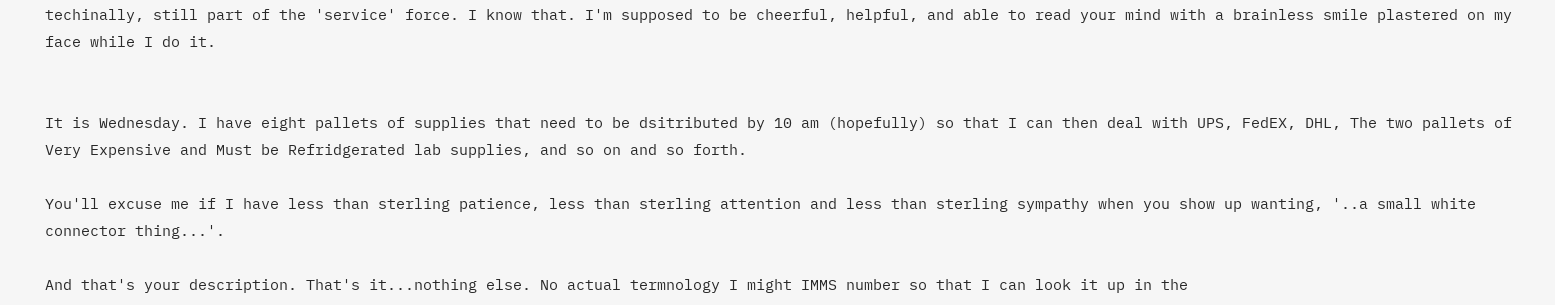techinally, still part of the 'service' force. I know that. I'm supposed to be cheerful, helpful, and able to read your mind with a brainless smile plastered on my face while I do it.


It is Wednesday. I have eight pallets of supplies that need to be dsitributed by 10 am (hopefully) so that I can then deal with UPS, FedEX, DHL, The two pallets of Very Expensive and Must be Refridgerated lab supplies, and so on and so forth.

You'll excuse me if I have less than sterling patience, less than sterling attention and less than sterling sympathy when you show up wanting, '..a small white connector thing...'.

And that's your description. That's it...nothing else. No actual termnology I might IMMS number so that I can look it up in the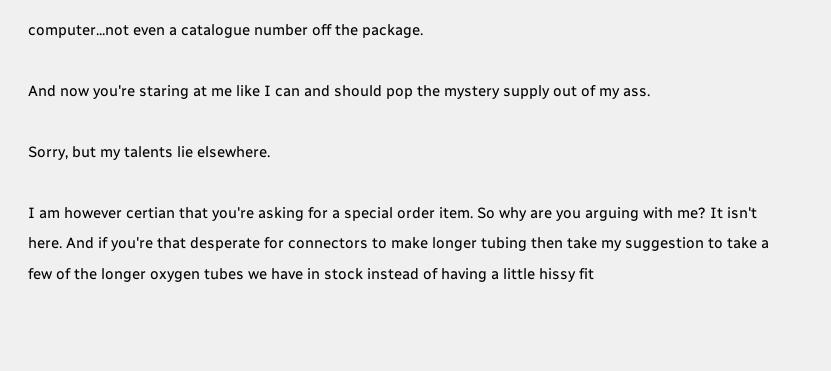computer...not even a catalogue number off the package.

And now you're staring at me like I can and should pop the mystery supply out of my ass.

Sorry, but my talents lie elsewhere.

I am however certian that you're asking for a special order item. So why are you arguing with me? It isn't here. And if you're that desperate for connectors to make longer tubing then take my suggestion to take a few of the longer oxygen tubes we have in stock instead of having a little hissy fit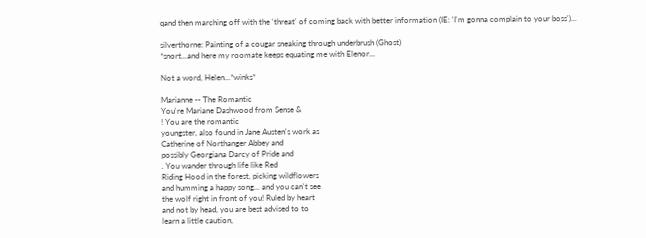qand then marching off with the 'threat' of coming back with better information (IE: 'I'm gonna complain to your boss')...

silverthorne: Painting of a cougar sneaking through underbrush (Ghost)
*snort...and here my roomate keeps equating me with Elenor...

Not a word, Helen...*winks*

Marianne -- The Romantic
You're Mariane Dashwood from Sense &
! You are the romantic
youngster, also found in Jane Austen's work as
Catherine of Northanger Abbey and
possibly Georgiana Darcy of Pride and
. You wander through life like Red
Riding Hood in the forest, picking wildflowers
and humming a happy song... and you can't see
the wolf right in front of you! Ruled by heart
and not by head, you are best advised to to
learn a little caution,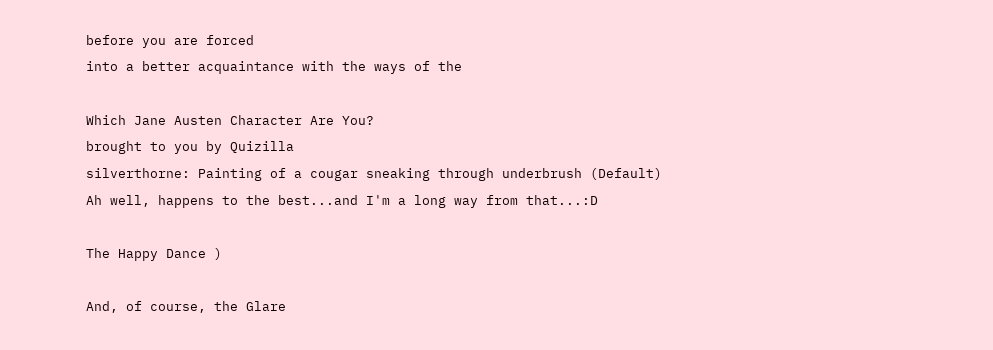before you are forced
into a better acquaintance with the ways of the

Which Jane Austen Character Are You?
brought to you by Quizilla
silverthorne: Painting of a cougar sneaking through underbrush (Default)
Ah well, happens to the best...and I'm a long way from that...:D

The Happy Dance )

And, of course, the Glare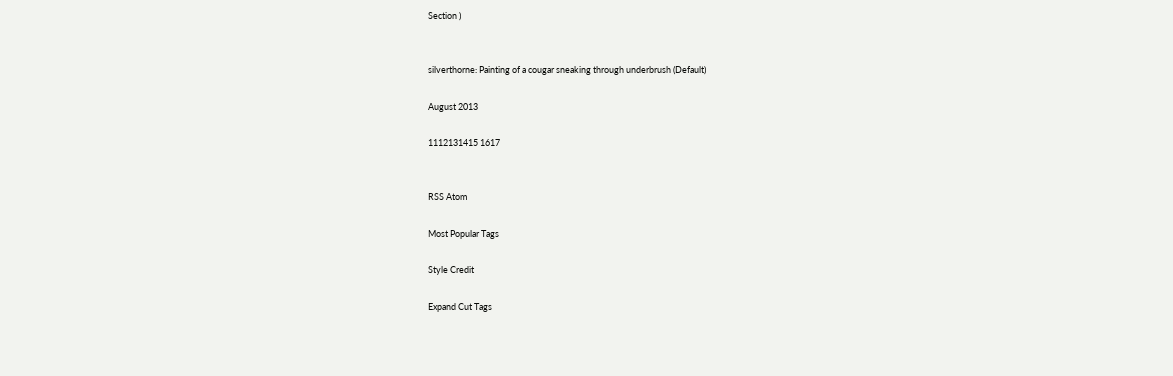Section )


silverthorne: Painting of a cougar sneaking through underbrush (Default)

August 2013

1112131415 1617


RSS Atom

Most Popular Tags

Style Credit

Expand Cut Tags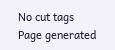No cut tags
Page generated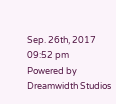Sep. 26th, 2017 09:52 pm
Powered by Dreamwidth Studios